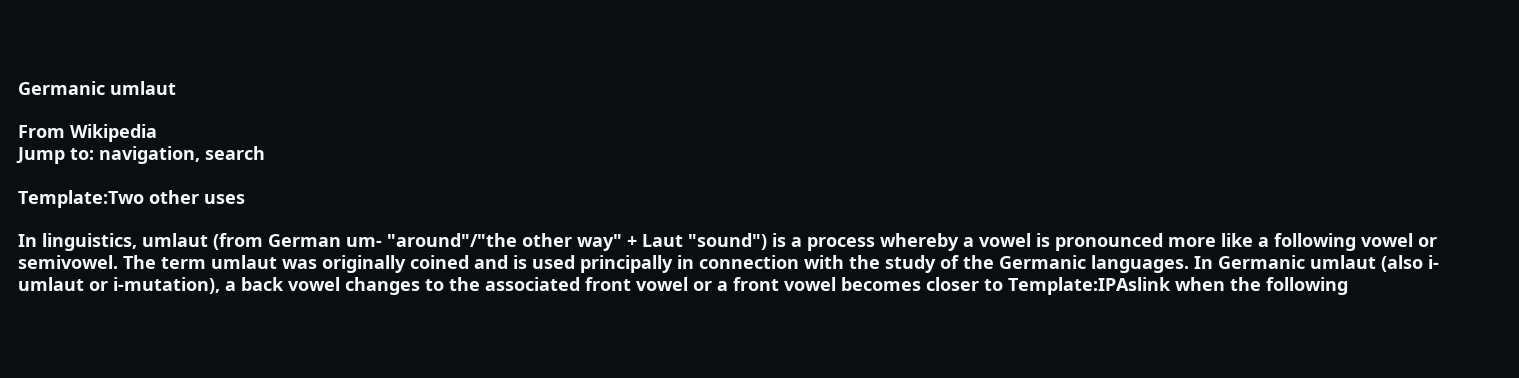Germanic umlaut

From Wikipedia
Jump to: navigation, search

Template:Two other uses

In linguistics, umlaut (from German um- "around"/"the other way" + Laut "sound") is a process whereby a vowel is pronounced more like a following vowel or semivowel. The term umlaut was originally coined and is used principally in connection with the study of the Germanic languages. In Germanic umlaut (also i-umlaut or i-mutation), a back vowel changes to the associated front vowel or a front vowel becomes closer to Template:IPAslink when the following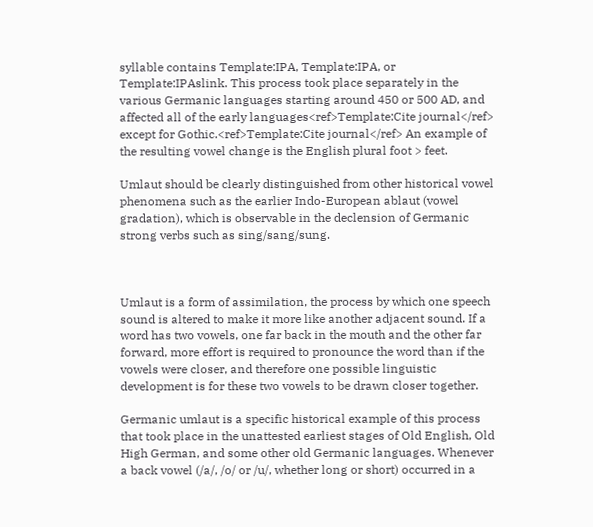syllable contains Template:IPA, Template:IPA, or Template:IPAslink. This process took place separately in the various Germanic languages starting around 450 or 500 AD, and affected all of the early languages<ref>Template:Cite journal</ref> except for Gothic.<ref>Template:Cite journal</ref> An example of the resulting vowel change is the English plural foot > feet.

Umlaut should be clearly distinguished from other historical vowel phenomena such as the earlier Indo-European ablaut (vowel gradation), which is observable in the declension of Germanic strong verbs such as sing/sang/sung.



Umlaut is a form of assimilation, the process by which one speech sound is altered to make it more like another adjacent sound. If a word has two vowels, one far back in the mouth and the other far forward, more effort is required to pronounce the word than if the vowels were closer, and therefore one possible linguistic development is for these two vowels to be drawn closer together.

Germanic umlaut is a specific historical example of this process that took place in the unattested earliest stages of Old English, Old High German, and some other old Germanic languages. Whenever a back vowel (/a/, /o/ or /u/, whether long or short) occurred in a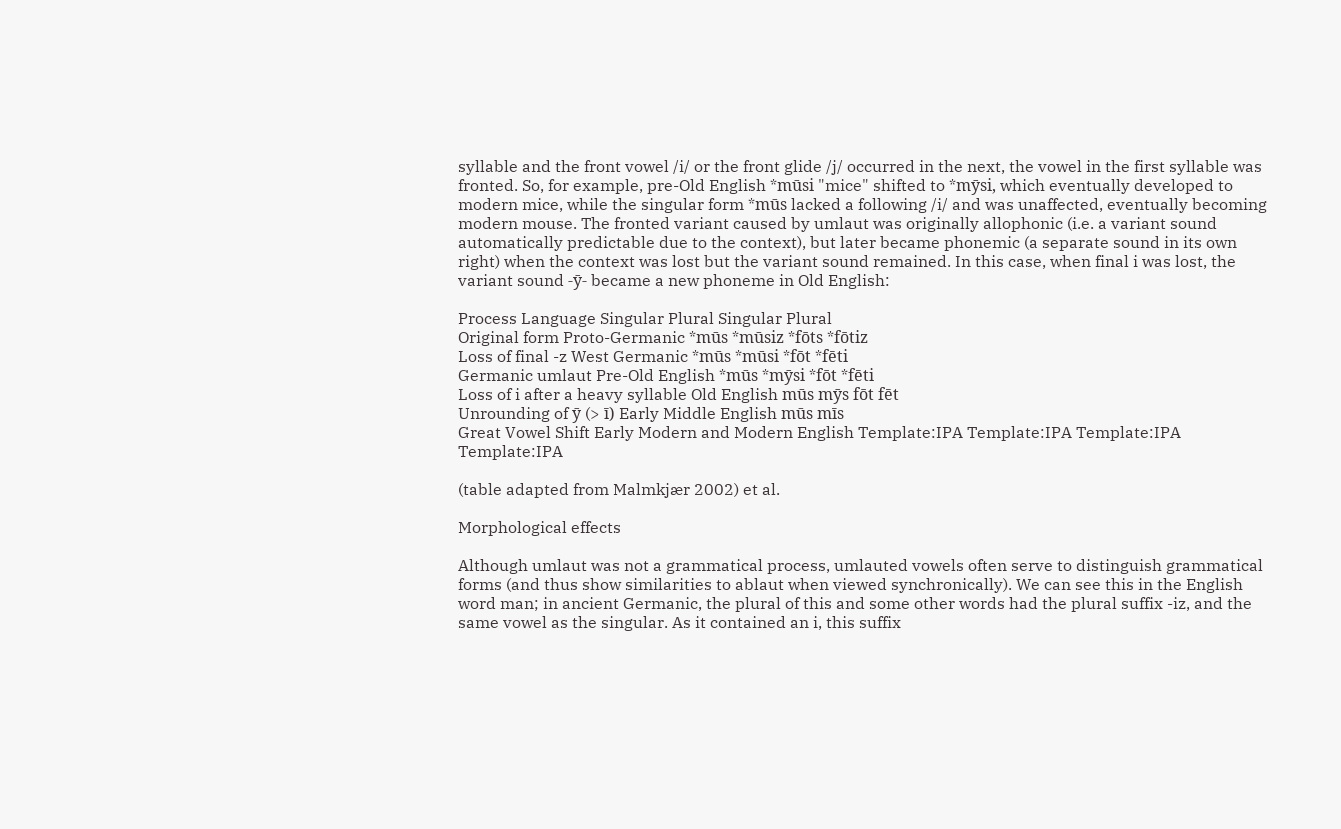syllable and the front vowel /i/ or the front glide /j/ occurred in the next, the vowel in the first syllable was fronted. So, for example, pre-Old English *mūsi "mice" shifted to *mȳsi, which eventually developed to modern mice, while the singular form *mūs lacked a following /i/ and was unaffected, eventually becoming modern mouse. The fronted variant caused by umlaut was originally allophonic (i.e. a variant sound automatically predictable due to the context), but later became phonemic (a separate sound in its own right) when the context was lost but the variant sound remained. In this case, when final i was lost, the variant sound -ȳ- became a new phoneme in Old English:

Process Language Singular Plural Singular Plural
Original form Proto-Germanic *mūs *mūsiz *fōts *fōtiz
Loss of final -z West Germanic *mūs *mūsi *fōt *fēti
Germanic umlaut Pre-Old English *mūs *mȳsi *fōt *fēti
Loss of i after a heavy syllable Old English mūs mȳs fōt fēt
Unrounding of ȳ (> ī) Early Middle English mūs mīs
Great Vowel Shift Early Modern and Modern English Template:IPA Template:IPA Template:IPA Template:IPA

(table adapted from Malmkjær 2002) et al.

Morphological effects

Although umlaut was not a grammatical process, umlauted vowels often serve to distinguish grammatical forms (and thus show similarities to ablaut when viewed synchronically). We can see this in the English word man; in ancient Germanic, the plural of this and some other words had the plural suffix -iz, and the same vowel as the singular. As it contained an i, this suffix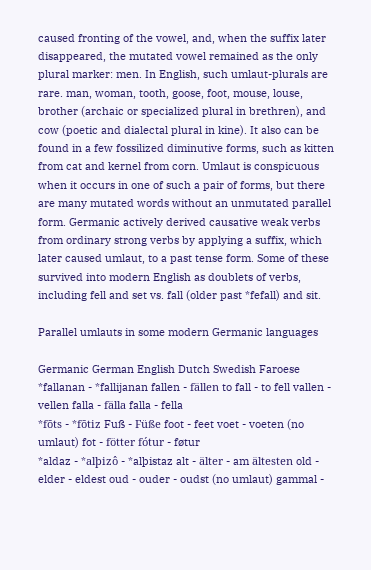caused fronting of the vowel, and, when the suffix later disappeared, the mutated vowel remained as the only plural marker: men. In English, such umlaut-plurals are rare. man, woman, tooth, goose, foot, mouse, louse, brother (archaic or specialized plural in brethren), and cow (poetic and dialectal plural in kine). It also can be found in a few fossilized diminutive forms, such as kitten from cat and kernel from corn. Umlaut is conspicuous when it occurs in one of such a pair of forms, but there are many mutated words without an unmutated parallel form. Germanic actively derived causative weak verbs from ordinary strong verbs by applying a suffix, which later caused umlaut, to a past tense form. Some of these survived into modern English as doublets of verbs, including fell and set vs. fall (older past *fefall) and sit.

Parallel umlauts in some modern Germanic languages

Germanic German English Dutch Swedish Faroese
*fallanan - *fallijanan fallen - fällen to fall - to fell vallen - vellen falla - fälla falla - fella
*fōts - *fōtiz Fuß - Füße foot - feet voet - voeten (no umlaut) fot - fötter fótur - føtur
*aldaz - *alþizô - *alþistaz alt - älter - am ältesten old - elder - eldest oud - ouder - oudst (no umlaut) gammal -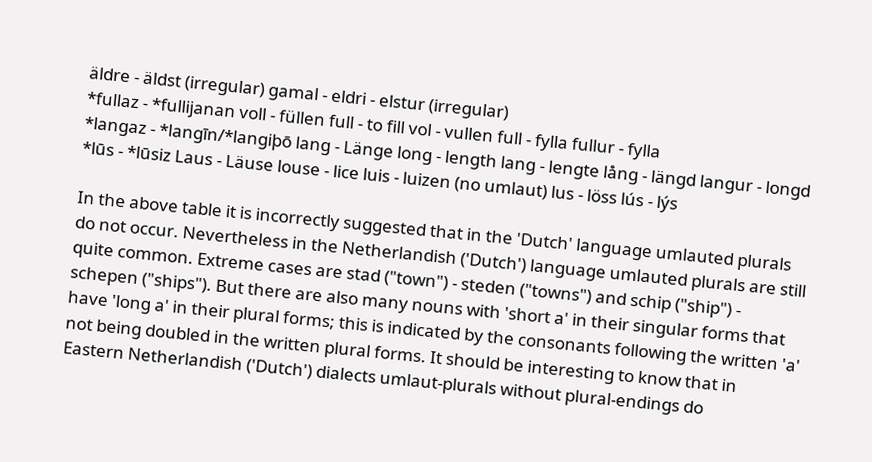äldre - äldst (irregular) gamal - eldri - elstur (irregular)
*fullaz - *fullijanan voll - füllen full - to fill vol - vullen full - fylla fullur - fylla
*langaz - *langīn/*langiþō lang - Länge long - length lang - lengte lång - längd langur - longd
*lūs - *lūsiz Laus - Läuse louse - lice luis - luizen (no umlaut) lus - löss lús - lýs

In the above table it is incorrectly suggested that in the 'Dutch' language umlauted plurals do not occur. Nevertheless in the Netherlandish ('Dutch') language umlauted plurals are still quite common. Extreme cases are stad ("town") - steden ("towns") and schip ("ship") - schepen ("ships"). But there are also many nouns with 'short a' in their singular forms that have 'long a' in their plural forms; this is indicated by the consonants following the written 'a' not being doubled in the written plural forms. It should be interesting to know that in Eastern Netherlandish ('Dutch') dialects umlaut-plurals without plural-endings do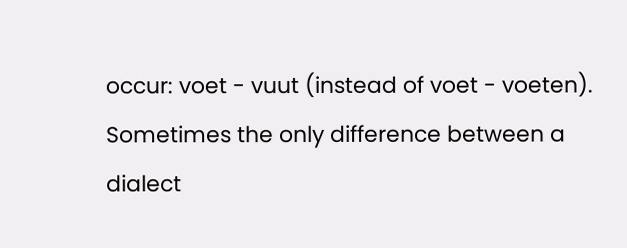occur: voet - vuut (instead of voet - voeten). Sometimes the only difference between a dialect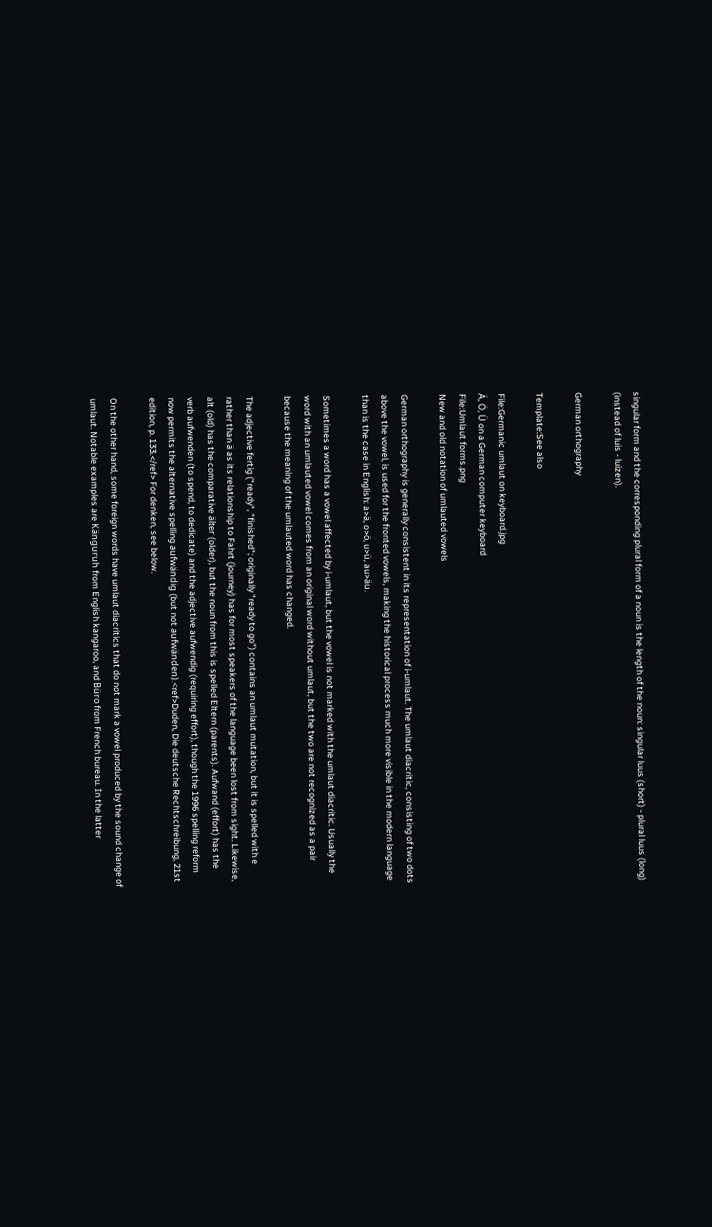singular form and the corresponding plural form of a noun is the length of the noun: singular luus (short) - plural luus (long) (instead of luis - luizen).

German orthography

Template:See also

File:Germanic umlaut on keyboard.jpg
Ä, Ö, Ü on a German computer keyboard
File:Umlaut forms.png
New and old notation of umlauted vowels

German orthography is generally consistent in its representation of i-umlaut. The umlaut diacritic, consisting of two dots above the vowel, is used for the fronted vowels, making the historical process much more visible in the modern language than is the case in English: a>ä, o>ö, u>ü, au>äu.

Sometimes a word has a vowel affected by i-umlaut, but the vowel is not marked with the umlaut diacritic. Usually the word with an umlauted vowel comes from an original word without umlaut, but the two are not recognized as a pair because the meaning of the umlauted word has changed.

The adjective fertig ("ready", "finished"; originally "ready to go") contains an umlaut mutation, but it is spelled with e rather than ä as its relationship to Fahrt (journey) has for most speakers of the language been lost from sight. Likewise, alt (old) has the comparative älter (older), but the noun from this is spelled Eltern (parents). Aufwand (effort) has the verb aufwenden (to spend, to dedicate) and the adjective aufwendig (requiring effort), though the 1996 spelling reform now permits the alternative spelling aufwändig (but not aufwänden).<ref>Duden, Die deutsche Rechtschreibung, 21st edition, p. 133.</ref> For denken, see below.

On the other hand, some foreign words have umlaut diacritics that do not mark a vowel produced by the sound change of umlaut. Notable examples are Känguruh from English kangaroo, and Büro from French bureau. In the latter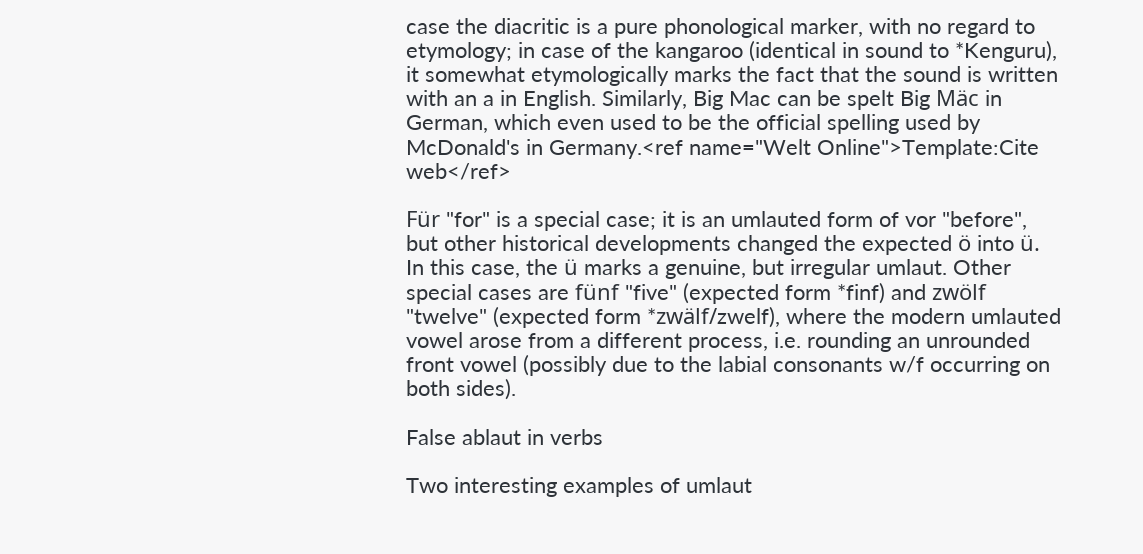case the diacritic is a pure phonological marker, with no regard to etymology; in case of the kangaroo (identical in sound to *Kenguru), it somewhat etymologically marks the fact that the sound is written with an a in English. Similarly, Big Mac can be spelt Big Mäc in German, which even used to be the official spelling used by McDonald's in Germany.<ref name="Welt Online">Template:Cite web</ref>

Für "for" is a special case; it is an umlauted form of vor "before", but other historical developments changed the expected ö into ü. In this case, the ü marks a genuine, but irregular umlaut. Other special cases are fünf "five" (expected form *finf) and zwölf "twelve" (expected form *zwälf/zwelf), where the modern umlauted vowel arose from a different process, i.e. rounding an unrounded front vowel (possibly due to the labial consonants w/f occurring on both sides).

False ablaut in verbs

Two interesting examples of umlaut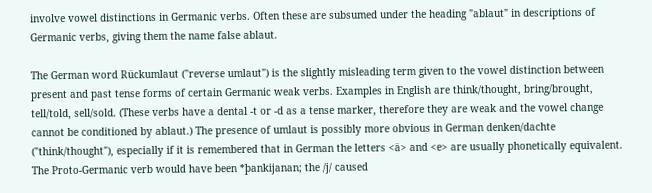involve vowel distinctions in Germanic verbs. Often these are subsumed under the heading "ablaut" in descriptions of Germanic verbs, giving them the name false ablaut.

The German word Rückumlaut ("reverse umlaut") is the slightly misleading term given to the vowel distinction between present and past tense forms of certain Germanic weak verbs. Examples in English are think/thought, bring/brought, tell/told, sell/sold. (These verbs have a dental -t or -d as a tense marker, therefore they are weak and the vowel change cannot be conditioned by ablaut.) The presence of umlaut is possibly more obvious in German denken/dachte ("think/thought"), especially if it is remembered that in German the letters <ä> and <e> are usually phonetically equivalent. The Proto-Germanic verb would have been *þankijanan; the /j/ caused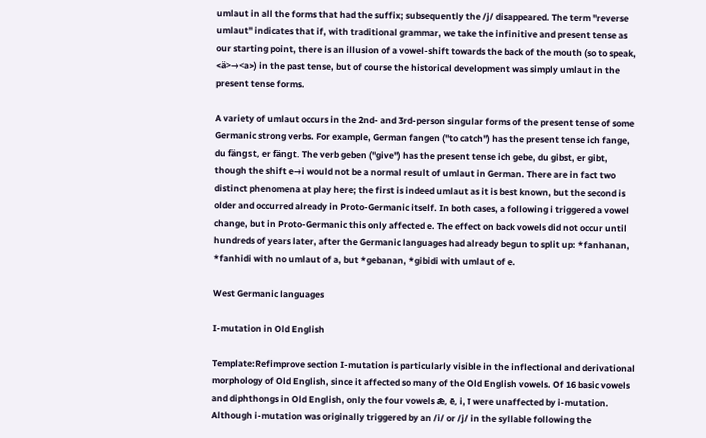umlaut in all the forms that had the suffix; subsequently the /j/ disappeared. The term "reverse umlaut" indicates that if, with traditional grammar, we take the infinitive and present tense as our starting point, there is an illusion of a vowel-shift towards the back of the mouth (so to speak, <ä>→<a>) in the past tense, but of course the historical development was simply umlaut in the present tense forms.

A variety of umlaut occurs in the 2nd- and 3rd-person singular forms of the present tense of some Germanic strong verbs. For example, German fangen ("to catch") has the present tense ich fange, du fängst, er fängt. The verb geben ("give") has the present tense ich gebe, du gibst, er gibt, though the shift e→i would not be a normal result of umlaut in German. There are in fact two distinct phenomena at play here; the first is indeed umlaut as it is best known, but the second is older and occurred already in Proto-Germanic itself. In both cases, a following i triggered a vowel change, but in Proto-Germanic this only affected e. The effect on back vowels did not occur until hundreds of years later, after the Germanic languages had already begun to split up: *fanhanan, *fanhidi with no umlaut of a, but *gebanan, *gibidi with umlaut of e.

West Germanic languages

I-mutation in Old English

Template:Refimprove section I-mutation is particularly visible in the inflectional and derivational morphology of Old English, since it affected so many of the Old English vowels. Of 16 basic vowels and diphthongs in Old English, only the four vowels ǣ, ē, i, ī were unaffected by i-mutation. Although i-mutation was originally triggered by an /i/ or /j/ in the syllable following the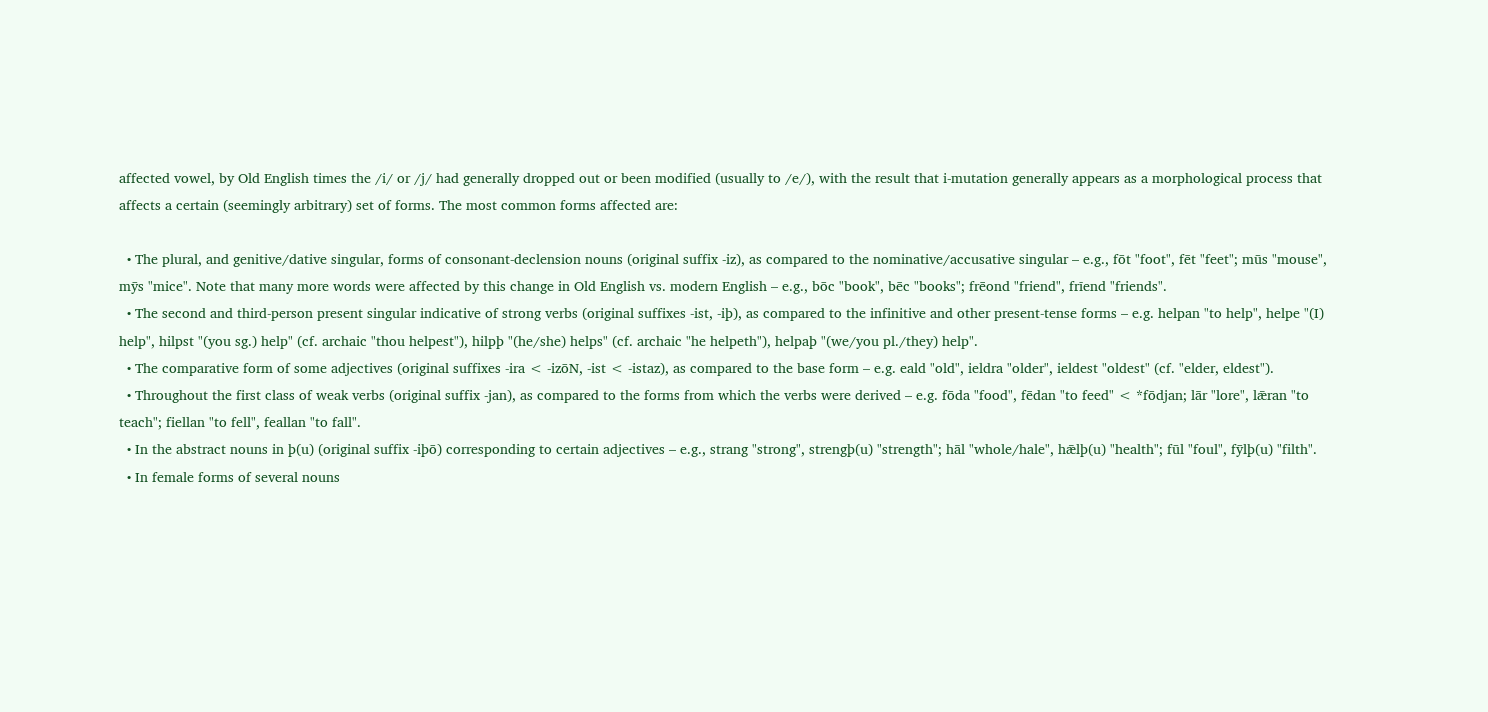affected vowel, by Old English times the /i/ or /j/ had generally dropped out or been modified (usually to /e/), with the result that i-mutation generally appears as a morphological process that affects a certain (seemingly arbitrary) set of forms. The most common forms affected are:

  • The plural, and genitive/dative singular, forms of consonant-declension nouns (original suffix -iz), as compared to the nominative/accusative singular – e.g., fōt "foot", fēt "feet"; mūs "mouse", mȳs "mice". Note that many more words were affected by this change in Old English vs. modern English – e.g., bōc "book", bēc "books"; frēond "friend", frīend "friends".
  • The second and third-person present singular indicative of strong verbs (original suffixes -ist, -iþ), as compared to the infinitive and other present-tense forms – e.g. helpan "to help", helpe "(I) help", hilpst "(you sg.) help" (cf. archaic "thou helpest"), hilpþ "(he/she) helps" (cf. archaic "he helpeth"), helpaþ "(we/you pl./they) help".
  • The comparative form of some adjectives (original suffixes -ira < -izōN, -ist < -istaz), as compared to the base form – e.g. eald "old", ieldra "older", ieldest "oldest" (cf. "elder, eldest").
  • Throughout the first class of weak verbs (original suffix -jan), as compared to the forms from which the verbs were derived – e.g. fōda "food", fēdan "to feed" < *fōdjan; lār "lore", lǣran "to teach"; fiellan "to fell", feallan "to fall".
  • In the abstract nouns in þ(u) (original suffix -iþō) corresponding to certain adjectives – e.g., strang "strong", strengþ(u) "strength"; hāl "whole/hale", hǣlþ(u) "health"; fūl "foul", fȳlþ(u) "filth".
  • In female forms of several nouns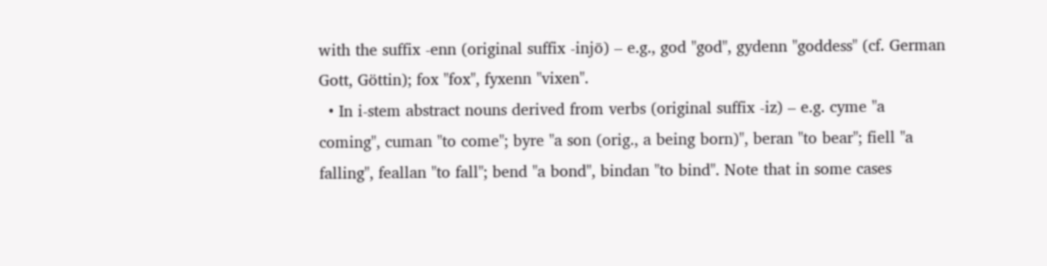with the suffix -enn (original suffix -injō) – e.g., god "god", gydenn "goddess" (cf. German Gott, Göttin); fox "fox", fyxenn "vixen".
  • In i-stem abstract nouns derived from verbs (original suffix -iz) – e.g. cyme "a coming", cuman "to come"; byre "a son (orig., a being born)", beran "to bear"; fiell "a falling", feallan "to fall"; bend "a bond", bindan "to bind". Note that in some cases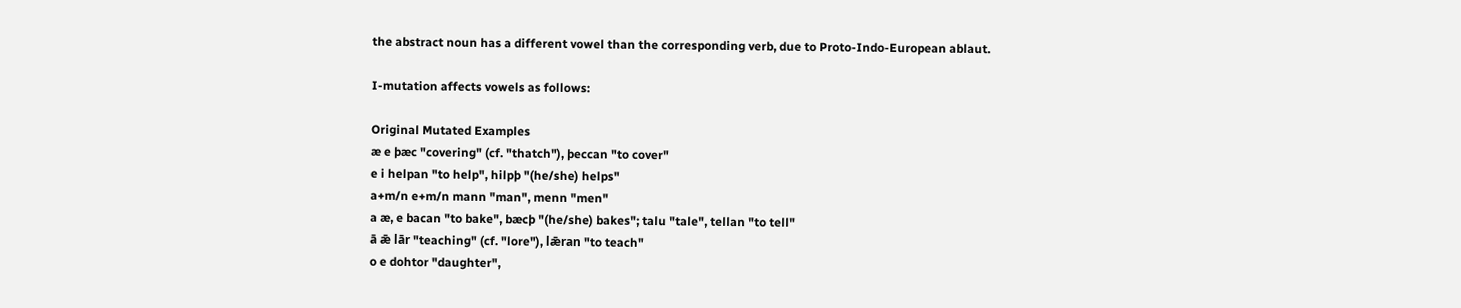the abstract noun has a different vowel than the corresponding verb, due to Proto-Indo-European ablaut.

I-mutation affects vowels as follows:

Original Mutated Examples
æ e þæc "covering" (cf. "thatch"), þeccan "to cover"
e i helpan "to help", hilpþ "(he/she) helps"
a+m/n e+m/n mann "man", menn "men"
a æ, e bacan "to bake", bæcþ "(he/she) bakes"; talu "tale", tellan "to tell"
ā ǣ lār "teaching" (cf. "lore"), lǣran "to teach"
o e dohtor "daughter",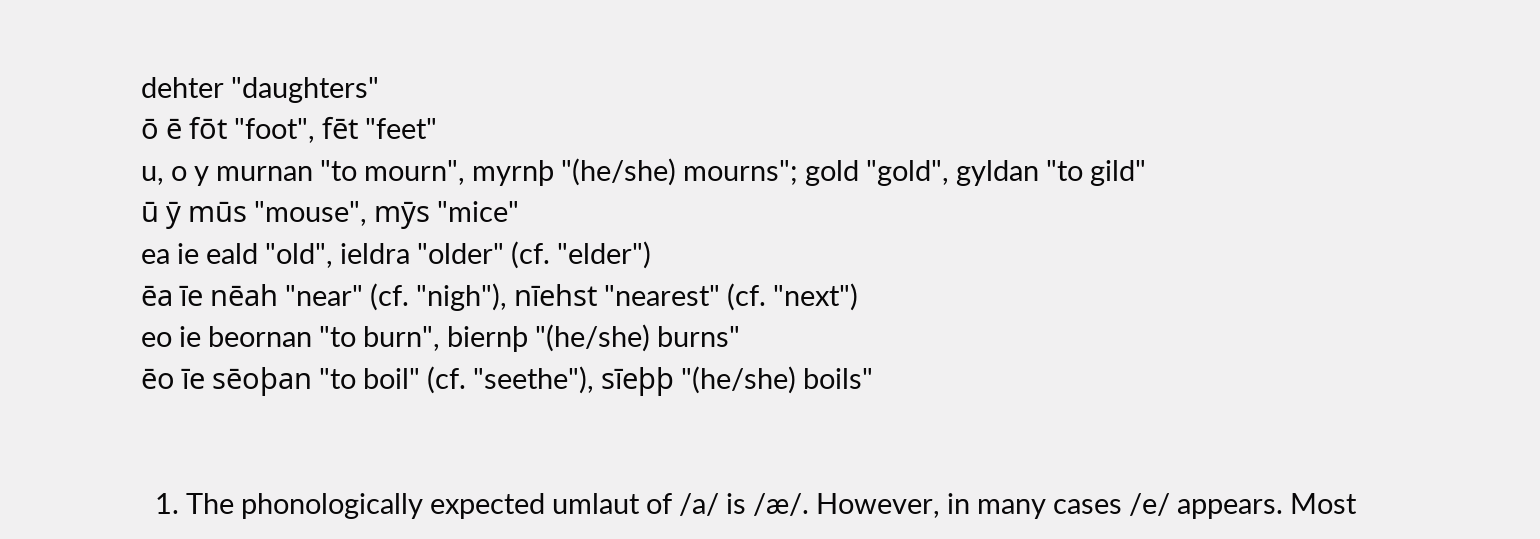dehter "daughters"
ō ē fōt "foot", fēt "feet"
u, o y murnan "to mourn", myrnþ "(he/she) mourns"; gold "gold", gyldan "to gild"
ū ȳ mūs "mouse", mȳs "mice"
ea ie eald "old", ieldra "older" (cf. "elder")
ēa īe nēah "near" (cf. "nigh"), nīehst "nearest" (cf. "next")
eo ie beornan "to burn", biernþ "(he/she) burns"
ēo īe sēoþan "to boil" (cf. "seethe"), sīeþþ "(he/she) boils"


  1. The phonologically expected umlaut of /a/ is /æ/. However, in many cases /e/ appears. Most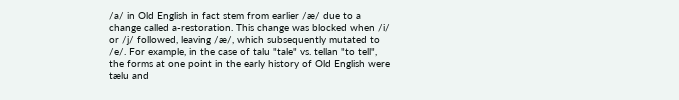/a/ in Old English in fact stem from earlier /æ/ due to a change called a-restoration. This change was blocked when /i/ or /j/ followed, leaving /æ/, which subsequently mutated to /e/. For example, in the case of talu "tale" vs. tellan "to tell", the forms at one point in the early history of Old English were tælu and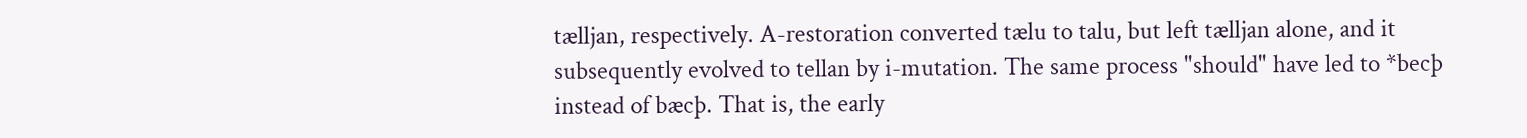tælljan, respectively. A-restoration converted tælu to talu, but left tælljan alone, and it subsequently evolved to tellan by i-mutation. The same process "should" have led to *becþ instead of bæcþ. That is, the early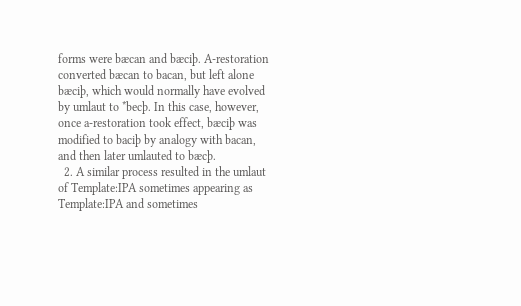forms were bæcan and bæciþ. A-restoration converted bæcan to bacan, but left alone bæciþ, which would normally have evolved by umlaut to *becþ. In this case, however, once a-restoration took effect, bæciþ was modified to baciþ by analogy with bacan, and then later umlauted to bæcþ.
  2. A similar process resulted in the umlaut of Template:IPA sometimes appearing as Template:IPA and sometimes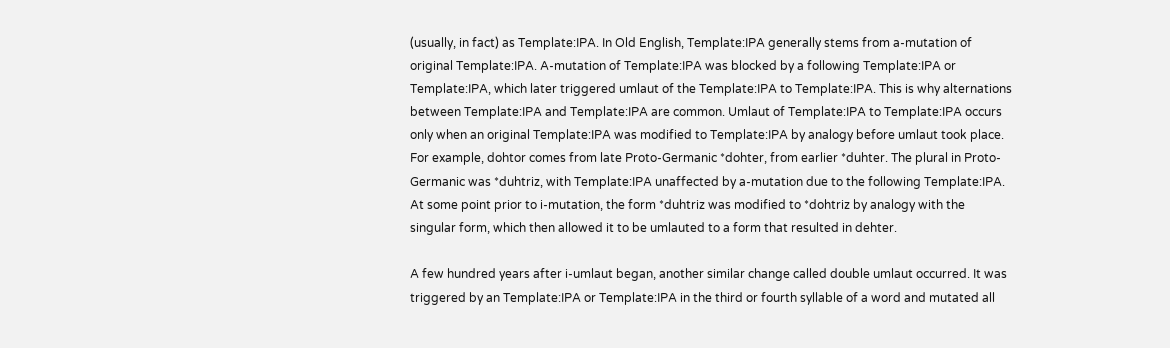(usually, in fact) as Template:IPA. In Old English, Template:IPA generally stems from a-mutation of original Template:IPA. A-mutation of Template:IPA was blocked by a following Template:IPA or Template:IPA, which later triggered umlaut of the Template:IPA to Template:IPA. This is why alternations between Template:IPA and Template:IPA are common. Umlaut of Template:IPA to Template:IPA occurs only when an original Template:IPA was modified to Template:IPA by analogy before umlaut took place. For example, dohtor comes from late Proto-Germanic *dohter, from earlier *duhter. The plural in Proto-Germanic was *duhtriz, with Template:IPA unaffected by a-mutation due to the following Template:IPA. At some point prior to i-mutation, the form *duhtriz was modified to *dohtriz by analogy with the singular form, which then allowed it to be umlauted to a form that resulted in dehter.

A few hundred years after i-umlaut began, another similar change called double umlaut occurred. It was triggered by an Template:IPA or Template:IPA in the third or fourth syllable of a word and mutated all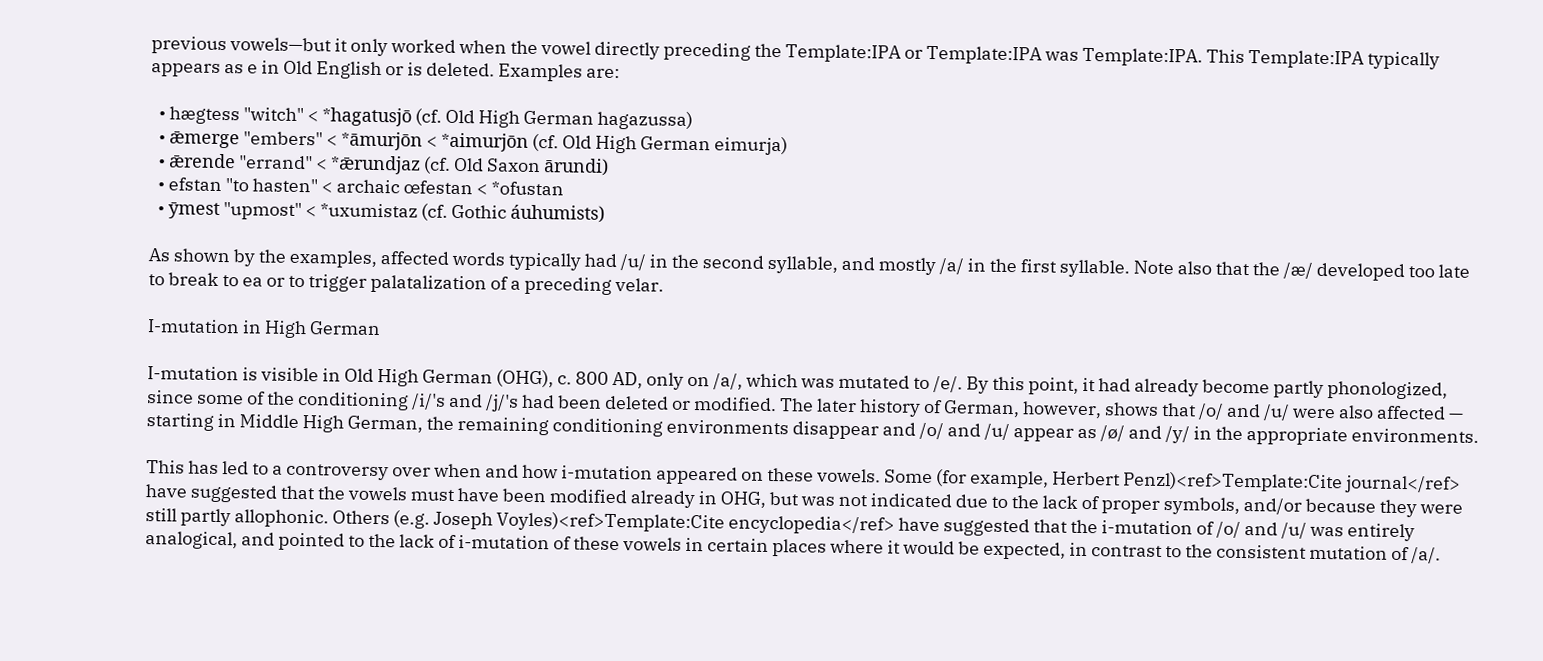previous vowels—but it only worked when the vowel directly preceding the Template:IPA or Template:IPA was Template:IPA. This Template:IPA typically appears as e in Old English or is deleted. Examples are:

  • hægtess "witch" < *hagatusjō (cf. Old High German hagazussa)
  • ǣmerge "embers" < *āmurjōn < *aimurjōn (cf. Old High German eimurja)
  • ǣrende "errand" < *ǣrundjaz (cf. Old Saxon ārundi)
  • efstan "to hasten" < archaic œfestan < *ofustan
  • ȳmest "upmost" < *uxumistaz (cf. Gothic áuhumists)

As shown by the examples, affected words typically had /u/ in the second syllable, and mostly /a/ in the first syllable. Note also that the /æ/ developed too late to break to ea or to trigger palatalization of a preceding velar.

I-mutation in High German

I-mutation is visible in Old High German (OHG), c. 800 AD, only on /a/, which was mutated to /e/. By this point, it had already become partly phonologized, since some of the conditioning /i/'s and /j/'s had been deleted or modified. The later history of German, however, shows that /o/ and /u/ were also affected — starting in Middle High German, the remaining conditioning environments disappear and /o/ and /u/ appear as /ø/ and /y/ in the appropriate environments.

This has led to a controversy over when and how i-mutation appeared on these vowels. Some (for example, Herbert Penzl)<ref>Template:Cite journal</ref> have suggested that the vowels must have been modified already in OHG, but was not indicated due to the lack of proper symbols, and/or because they were still partly allophonic. Others (e.g. Joseph Voyles)<ref>Template:Cite encyclopedia</ref> have suggested that the i-mutation of /o/ and /u/ was entirely analogical, and pointed to the lack of i-mutation of these vowels in certain places where it would be expected, in contrast to the consistent mutation of /a/.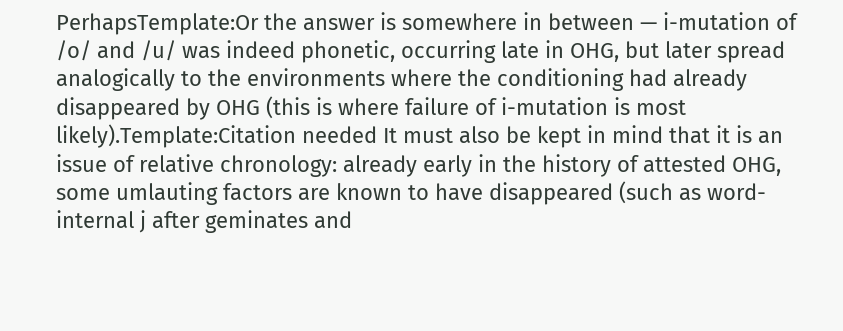PerhapsTemplate:Or the answer is somewhere in between — i-mutation of /o/ and /u/ was indeed phonetic, occurring late in OHG, but later spread analogically to the environments where the conditioning had already disappeared by OHG (this is where failure of i-mutation is most likely).Template:Citation needed It must also be kept in mind that it is an issue of relative chronology: already early in the history of attested OHG, some umlauting factors are known to have disappeared (such as word-internal j after geminates and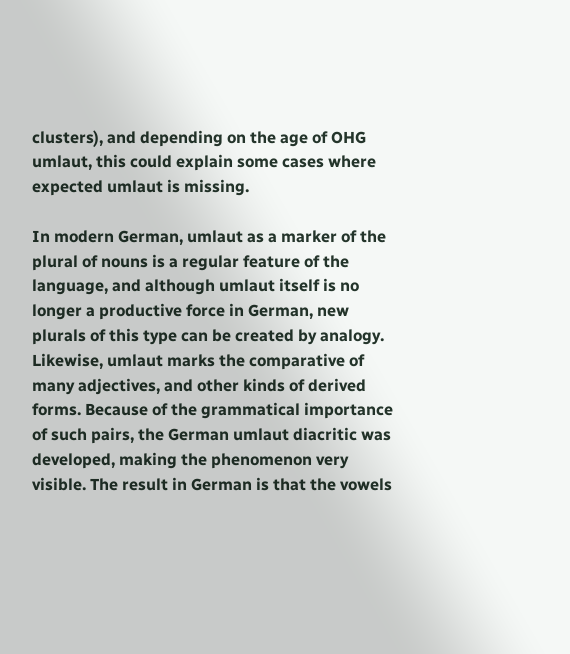clusters), and depending on the age of OHG umlaut, this could explain some cases where expected umlaut is missing.

In modern German, umlaut as a marker of the plural of nouns is a regular feature of the language, and although umlaut itself is no longer a productive force in German, new plurals of this type can be created by analogy. Likewise, umlaut marks the comparative of many adjectives, and other kinds of derived forms. Because of the grammatical importance of such pairs, the German umlaut diacritic was developed, making the phenomenon very visible. The result in German is that the vowels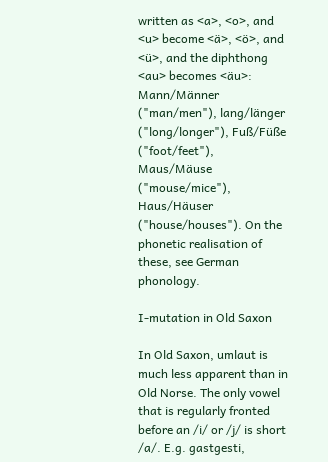written as <a>, <o>, and <u> become <ä>, <ö>, and <ü>, and the diphthong <au> becomes <äu>: Mann/Männer ("man/men"), lang/länger ("long/longer"), Fuß/Füße ("foot/feet"), Maus/Mäuse ("mouse/mice"), Haus/Häuser ("house/houses"). On the phonetic realisation of these, see German phonology.

I-mutation in Old Saxon

In Old Saxon, umlaut is much less apparent than in Old Norse. The only vowel that is regularly fronted before an /i/ or /j/ is short /a/. E.g. gastgesti,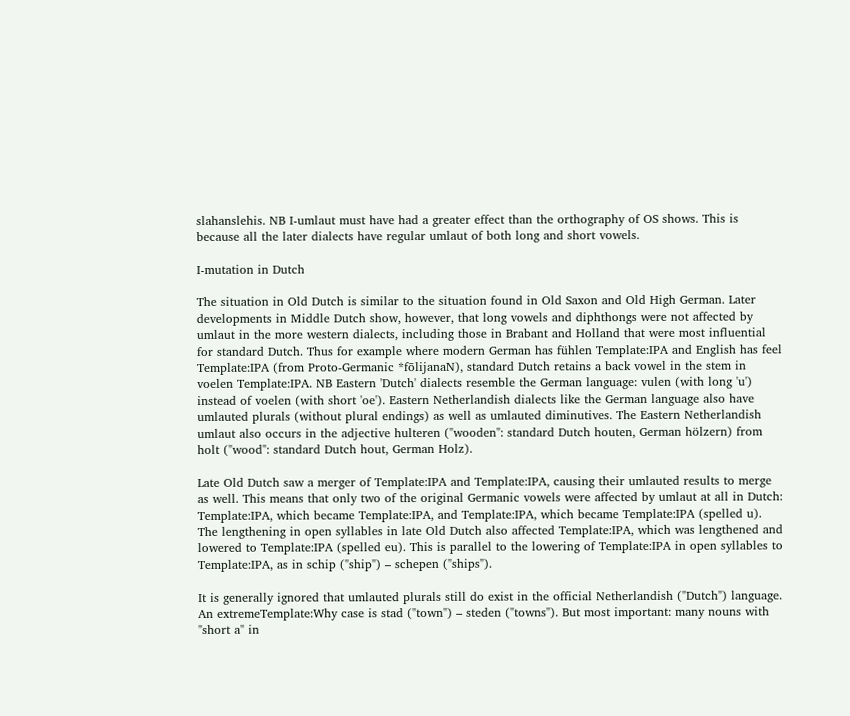slahanslehis. NB I-umlaut must have had a greater effect than the orthography of OS shows. This is because all the later dialects have regular umlaut of both long and short vowels.

I-mutation in Dutch

The situation in Old Dutch is similar to the situation found in Old Saxon and Old High German. Later developments in Middle Dutch show, however, that long vowels and diphthongs were not affected by umlaut in the more western dialects, including those in Brabant and Holland that were most influential for standard Dutch. Thus for example where modern German has fühlen Template:IPA and English has feel Template:IPA (from Proto-Germanic *fōlijanaN), standard Dutch retains a back vowel in the stem in voelen Template:IPA. NB Eastern 'Dutch' dialects resemble the German language: vulen (with long 'u') instead of voelen (with short 'oe'). Eastern Netherlandish dialects like the German language also have umlauted plurals (without plural endings) as well as umlauted diminutives. The Eastern Netherlandish umlaut also occurs in the adjective hulteren ("wooden": standard Dutch houten, German hölzern) from holt ("wood": standard Dutch hout, German Holz).

Late Old Dutch saw a merger of Template:IPA and Template:IPA, causing their umlauted results to merge as well. This means that only two of the original Germanic vowels were affected by umlaut at all in Dutch: Template:IPA, which became Template:IPA, and Template:IPA, which became Template:IPA (spelled u). The lengthening in open syllables in late Old Dutch also affected Template:IPA, which was lengthened and lowered to Template:IPA (spelled eu). This is parallel to the lowering of Template:IPA in open syllables to Template:IPA, as in schip ("ship") – schepen ("ships").

It is generally ignored that umlauted plurals still do exist in the official Netherlandish ("Dutch") language. An extremeTemplate:Why case is stad ("town") – steden ("towns"). But most important: many nouns with "short a" in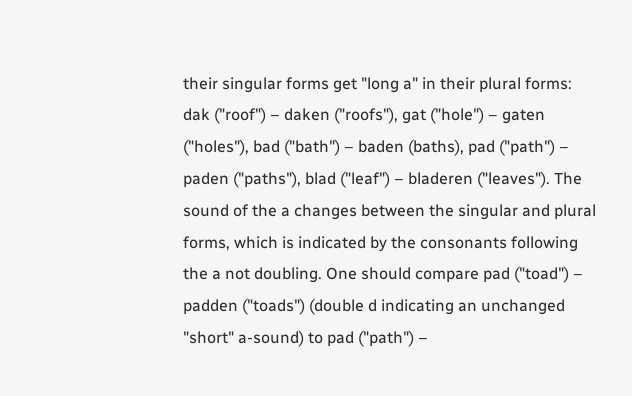their singular forms get "long a" in their plural forms: dak ("roof") – daken ("roofs"), gat ("hole") – gaten ("holes"), bad ("bath") – baden (baths), pad ("path") – paden ("paths"), blad ("leaf") – bladeren ("leaves"). The sound of the a changes between the singular and plural forms, which is indicated by the consonants following the a not doubling. One should compare pad ("toad") – padden ("toads") (double d indicating an unchanged "short" a-sound) to pad ("path") –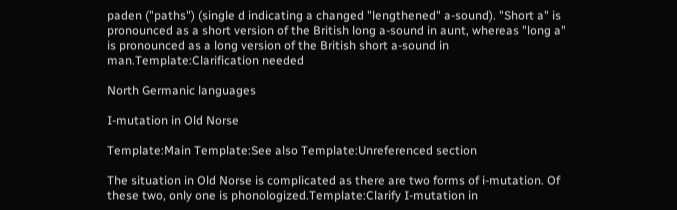paden ("paths") (single d indicating a changed "lengthened" a-sound). "Short a" is pronounced as a short version of the British long a-sound in aunt, whereas "long a" is pronounced as a long version of the British short a-sound in man.Template:Clarification needed

North Germanic languages

I-mutation in Old Norse

Template:Main Template:See also Template:Unreferenced section

The situation in Old Norse is complicated as there are two forms of i-mutation. Of these two, only one is phonologized.Template:Clarify I-mutation in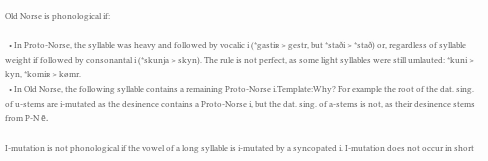Old Norse is phonological if:

  • In Proto-Norse, the syllable was heavy and followed by vocalic i (*gastiʀ > gestr, but *staði > *stað) or, regardless of syllable weight if followed by consonantal i (*skunja > skyn). The rule is not perfect, as some light syllables were still umlauted: *kuni > kyn, *komiʀ > kømr.
  • In Old Norse, the following syllable contains a remaining Proto-Norse i.Template:Why? For example the root of the dat. sing. of u-stems are i-mutated as the desinence contains a Proto-Norse i, but the dat. sing. of a-stems is not, as their desinence stems from P-N ē.

I-mutation is not phonological if the vowel of a long syllable is i-mutated by a syncopated i. I-mutation does not occur in short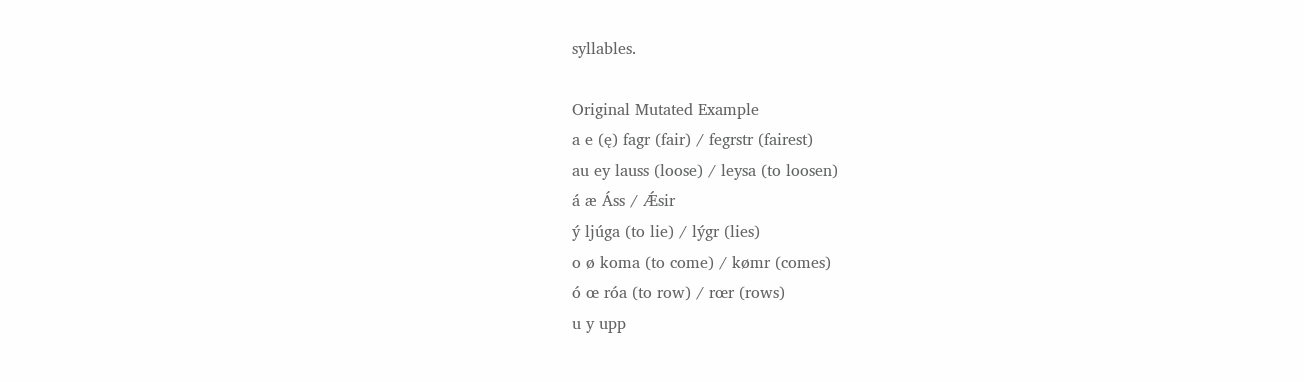syllables.

Original Mutated Example
a e (ę) fagr (fair) / fegrstr (fairest)
au ey lauss (loose) / leysa (to loosen)
á æ Áss / Ǽsir
ý ljúga (to lie) / lýgr (lies)
o ø koma (to come) / kømr (comes)
ó œ róa (to row) / rœr (rows)
u y upp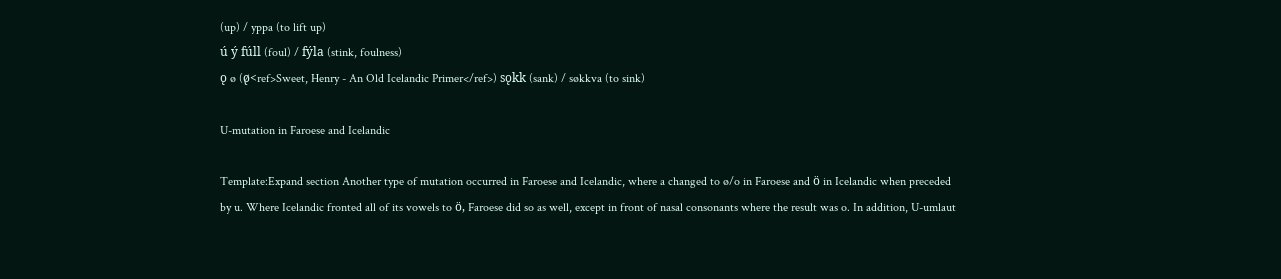(up) / yppa (to lift up)
ú ý fúll (foul) / fýla (stink, foulness)
ǫ ø (ø̨<ref>Sweet, Henry - An Old Icelandic Primer</ref>) sǫkk (sank) / søkkva (to sink)

U-mutation in Faroese and Icelandic

Template:Expand section Another type of mutation occurred in Faroese and Icelandic, where a changed to ø/o in Faroese and ö in Icelandic when preceded by u. Where Icelandic fronted all of its vowels to ö, Faroese did so as well, except in front of nasal consonants where the result was o. In addition, U-umlaut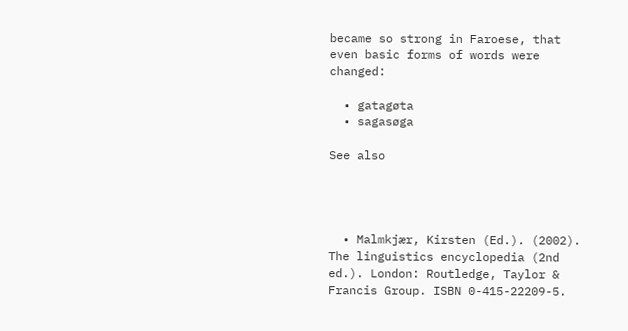became so strong in Faroese, that even basic forms of words were changed:

  • gatagøta
  • sagasøga

See also




  • Malmkjær, Kirsten (Ed.). (2002). The linguistics encyclopedia (2nd ed.). London: Routledge, Taylor & Francis Group. ISBN 0-415-22209-5.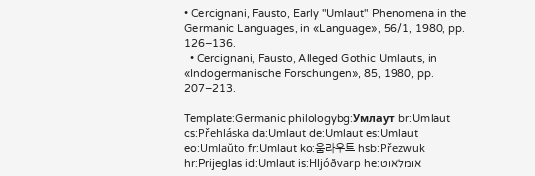• Cercignani, Fausto, Early "Umlaut" Phenomena in the Germanic Languages, in «Language», 56/1, 1980, pp. 126–136.
  • Cercignani, Fausto, Alleged Gothic Umlauts, in «Indogermanische Forschungen», 85, 1980, pp. 207–213.

Template:Germanic philologybg:Умлаут br:Umlaut cs:Přehláska da:Umlaut de:Umlaut es:Umlaut eo:Umlaŭto fr:Umlaut ko:움라우트 hsb:Přezwuk hr:Prijeglas id:Umlaut is:Hljóðvarp he:אומלאוט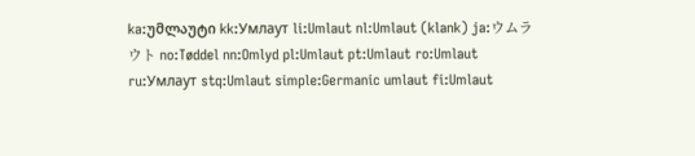ka:უმლაუტი kk:Умлаут li:Umlaut nl:Umlaut (klank) ja:ウムラウト no:Tøddel nn:Omlyd pl:Umlaut pt:Umlaut ro:Umlaut ru:Умлаут stq:Umlaut simple:Germanic umlaut fi:Umlaut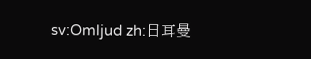sv:Omljud zh:日耳曼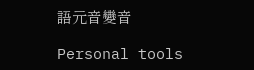語元音變音

Personal tools